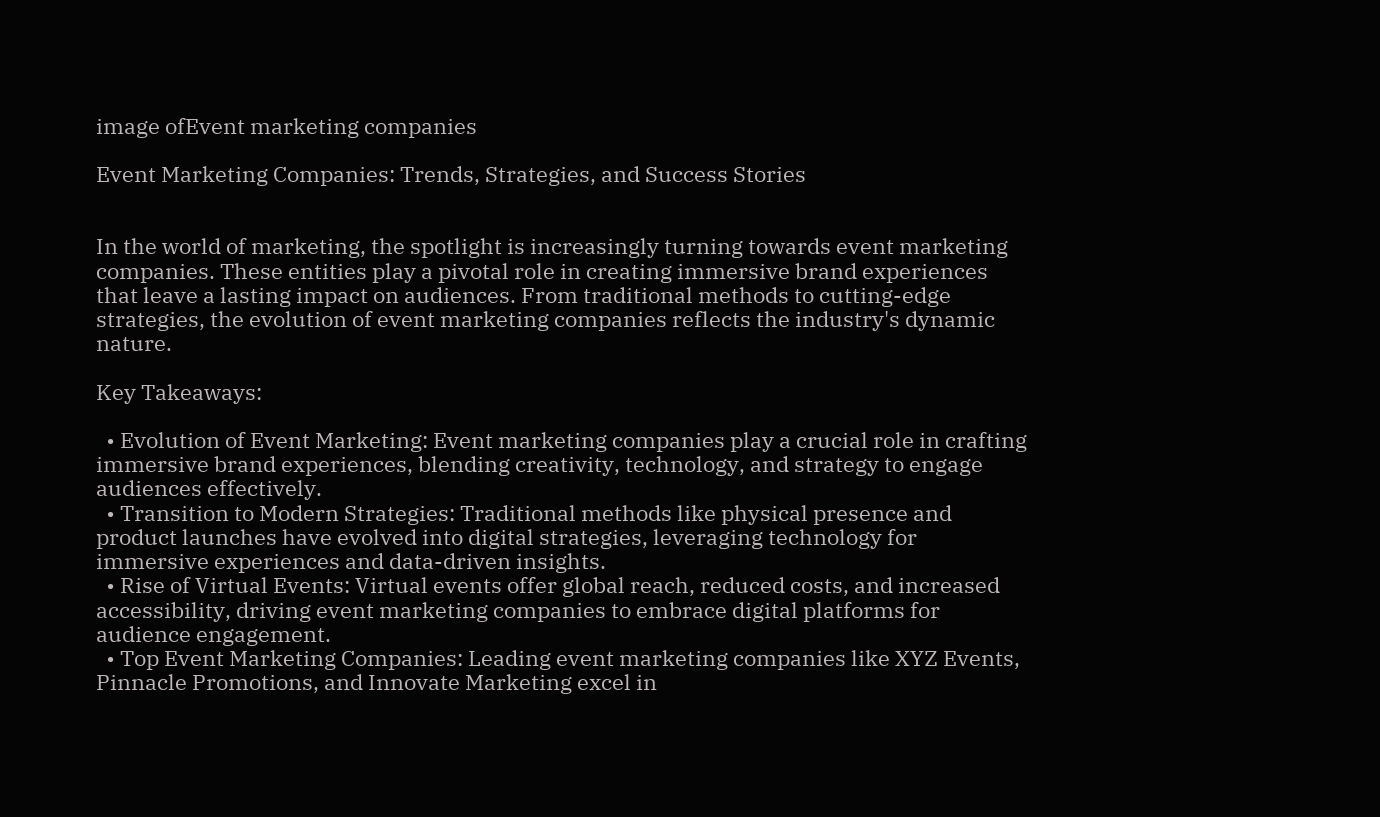image ofEvent marketing companies

Event Marketing Companies: Trends, Strategies, and Success Stories


In the world of marketing, the spotlight is increasingly turning towards event marketing companies. These entities play a pivotal role in creating immersive brand experiences that leave a lasting impact on audiences. From traditional methods to cutting-edge strategies, the evolution of event marketing companies reflects the industry's dynamic nature.

Key Takeaways:

  • Evolution of Event Marketing: Event marketing companies play a crucial role in crafting immersive brand experiences, blending creativity, technology, and strategy to engage audiences effectively.
  • Transition to Modern Strategies: Traditional methods like physical presence and product launches have evolved into digital strategies, leveraging technology for immersive experiences and data-driven insights.
  • Rise of Virtual Events: Virtual events offer global reach, reduced costs, and increased accessibility, driving event marketing companies to embrace digital platforms for audience engagement.
  • Top Event Marketing Companies: Leading event marketing companies like XYZ Events, Pinnacle Promotions, and Innovate Marketing excel in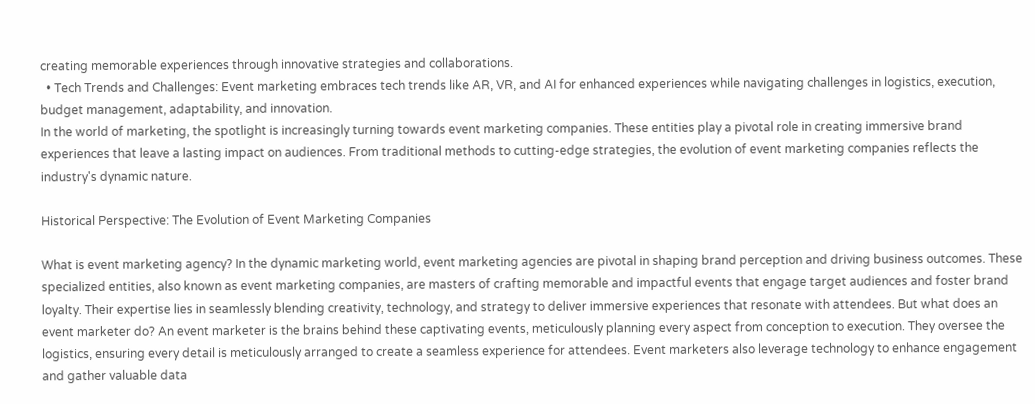creating memorable experiences through innovative strategies and collaborations.
  • Tech Trends and Challenges: Event marketing embraces tech trends like AR, VR, and AI for enhanced experiences while navigating challenges in logistics, execution, budget management, adaptability, and innovation.
In the world of marketing, the spotlight is increasingly turning towards event marketing companies. These entities play a pivotal role in creating immersive brand experiences that leave a lasting impact on audiences. From traditional methods to cutting-edge strategies, the evolution of event marketing companies reflects the industry's dynamic nature.

Historical Perspective: The Evolution of Event Marketing Companies

What is event marketing agency? In the dynamic marketing world, event marketing agencies are pivotal in shaping brand perception and driving business outcomes. These specialized entities, also known as event marketing companies, are masters of crafting memorable and impactful events that engage target audiences and foster brand loyalty. Their expertise lies in seamlessly blending creativity, technology, and strategy to deliver immersive experiences that resonate with attendees. But what does an event marketer do? An event marketer is the brains behind these captivating events, meticulously planning every aspect from conception to execution. They oversee the logistics, ensuring every detail is meticulously arranged to create a seamless experience for attendees. Event marketers also leverage technology to enhance engagement and gather valuable data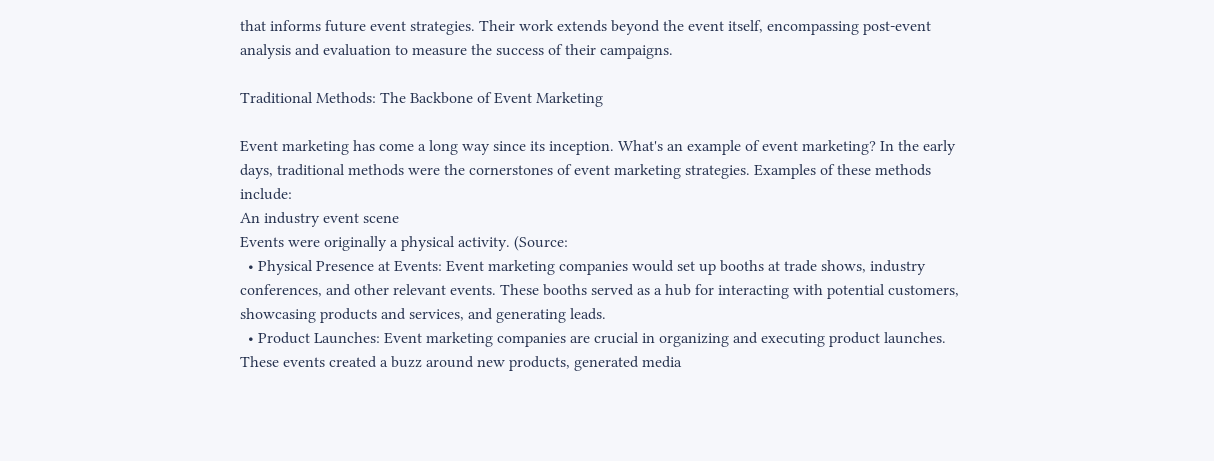that informs future event strategies. Their work extends beyond the event itself, encompassing post-event analysis and evaluation to measure the success of their campaigns.

Traditional Methods: The Backbone of Event Marketing

Event marketing has come a long way since its inception. What's an example of event marketing? In the early days, traditional methods were the cornerstones of event marketing strategies. Examples of these methods include:
An industry event scene
Events were originally a physical activity. (Source:
  • Physical Presence at Events: Event marketing companies would set up booths at trade shows, industry conferences, and other relevant events. These booths served as a hub for interacting with potential customers, showcasing products and services, and generating leads.
  • Product Launches: Event marketing companies are crucial in organizing and executing product launches. These events created a buzz around new products, generated media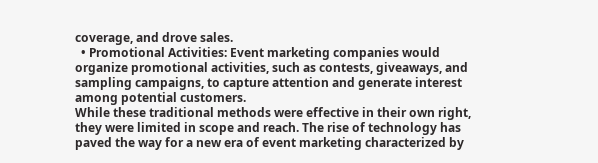coverage, and drove sales.
  • Promotional Activities: Event marketing companies would organize promotional activities, such as contests, giveaways, and sampling campaigns, to capture attention and generate interest among potential customers.
While these traditional methods were effective in their own right, they were limited in scope and reach. The rise of technology has paved the way for a new era of event marketing characterized by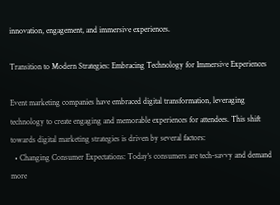innovation, engagement, and immersive experiences.

Transition to Modern Strategies: Embracing Technology for Immersive Experiences

Event marketing companies have embraced digital transformation, leveraging technology to create engaging and memorable experiences for attendees. This shift towards digital marketing strategies is driven by several factors:
  • Changing Consumer Expectations: Today's consumers are tech-savvy and demand more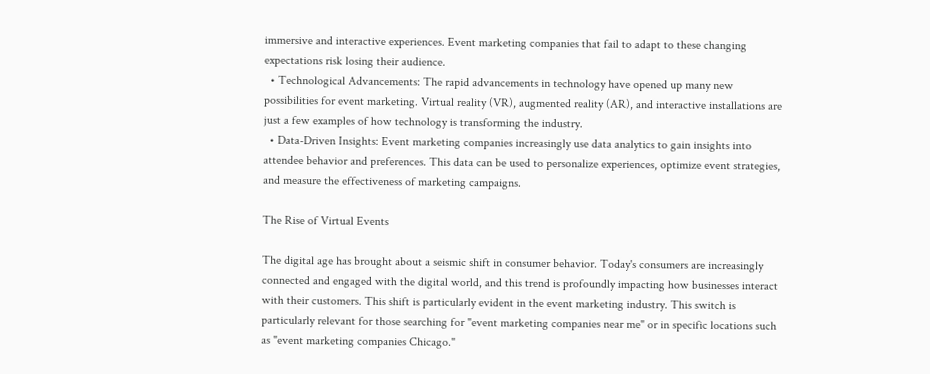immersive and interactive experiences. Event marketing companies that fail to adapt to these changing expectations risk losing their audience.
  • Technological Advancements: The rapid advancements in technology have opened up many new possibilities for event marketing. Virtual reality (VR), augmented reality (AR), and interactive installations are just a few examples of how technology is transforming the industry.
  • Data-Driven Insights: Event marketing companies increasingly use data analytics to gain insights into attendee behavior and preferences. This data can be used to personalize experiences, optimize event strategies, and measure the effectiveness of marketing campaigns.

The Rise of Virtual Events

The digital age has brought about a seismic shift in consumer behavior. Today's consumers are increasingly connected and engaged with the digital world, and this trend is profoundly impacting how businesses interact with their customers. This shift is particularly evident in the event marketing industry. This switch is particularly relevant for those searching for "event marketing companies near me" or in specific locations such as "event marketing companies Chicago."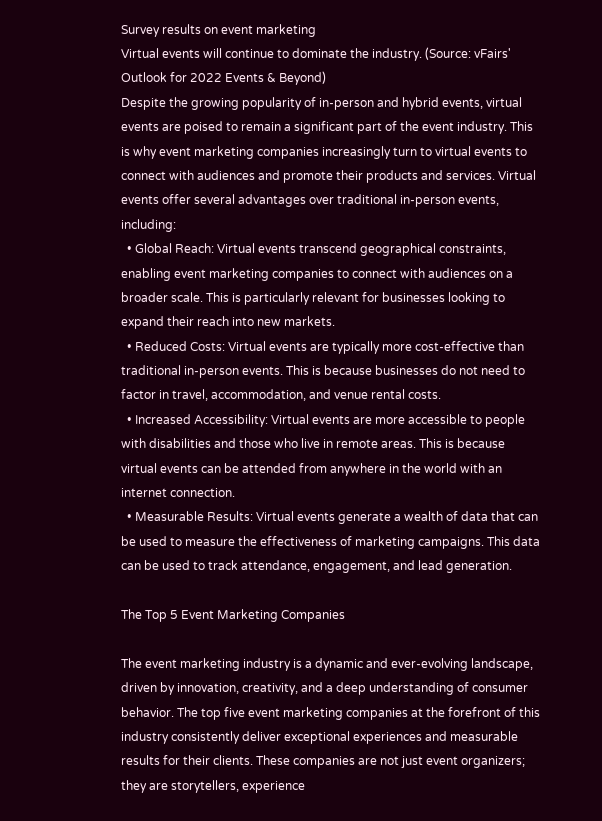Survey results on event marketing
Virtual events will continue to dominate the industry. (Source: vFairs' Outlook for 2022 Events & Beyond)
Despite the growing popularity of in-person and hybrid events, virtual events are poised to remain a significant part of the event industry. This is why event marketing companies increasingly turn to virtual events to connect with audiences and promote their products and services. Virtual events offer several advantages over traditional in-person events, including:
  • Global Reach: Virtual events transcend geographical constraints, enabling event marketing companies to connect with audiences on a broader scale. This is particularly relevant for businesses looking to expand their reach into new markets.
  • Reduced Costs: Virtual events are typically more cost-effective than traditional in-person events. This is because businesses do not need to factor in travel, accommodation, and venue rental costs.
  • Increased Accessibility: Virtual events are more accessible to people with disabilities and those who live in remote areas. This is because virtual events can be attended from anywhere in the world with an internet connection.
  • Measurable Results: Virtual events generate a wealth of data that can be used to measure the effectiveness of marketing campaigns. This data can be used to track attendance, engagement, and lead generation.

The Top 5 Event Marketing Companies

The event marketing industry is a dynamic and ever-evolving landscape, driven by innovation, creativity, and a deep understanding of consumer behavior. The top five event marketing companies at the forefront of this industry consistently deliver exceptional experiences and measurable results for their clients. These companies are not just event organizers; they are storytellers, experience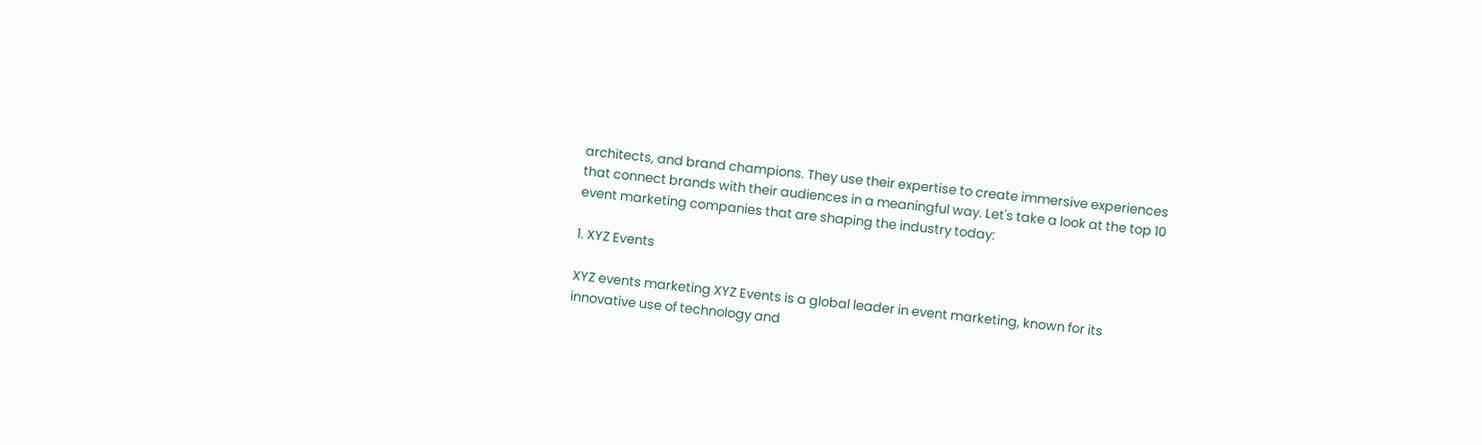architects, and brand champions. They use their expertise to create immersive experiences that connect brands with their audiences in a meaningful way. Let's take a look at the top 10 event marketing companies that are shaping the industry today:

1. XYZ Events

XYZ events marketing XYZ Events is a global leader in event marketing, known for its innovative use of technology and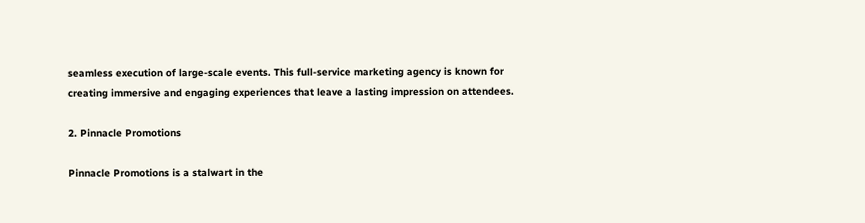seamless execution of large-scale events. This full-service marketing agency is known for creating immersive and engaging experiences that leave a lasting impression on attendees.

2. Pinnacle Promotions

Pinnacle Promotions is a stalwart in the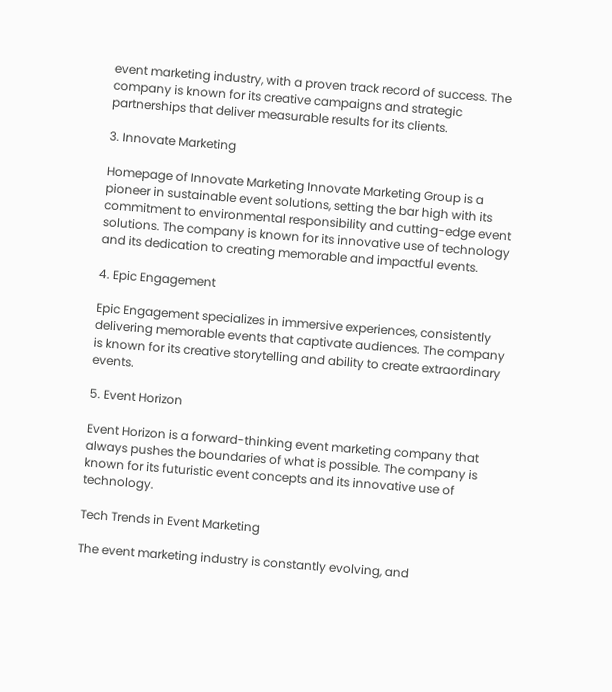event marketing industry, with a proven track record of success. The company is known for its creative campaigns and strategic partnerships that deliver measurable results for its clients.

3. Innovate Marketing

Homepage of Innovate Marketing Innovate Marketing Group is a pioneer in sustainable event solutions, setting the bar high with its commitment to environmental responsibility and cutting-edge event solutions. The company is known for its innovative use of technology and its dedication to creating memorable and impactful events.

4. Epic Engagement

Epic Engagement specializes in immersive experiences, consistently delivering memorable events that captivate audiences. The company is known for its creative storytelling and ability to create extraordinary events.

5. Event Horizon

Event Horizon is a forward-thinking event marketing company that always pushes the boundaries of what is possible. The company is known for its futuristic event concepts and its innovative use of technology.

Tech Trends in Event Marketing

The event marketing industry is constantly evolving, and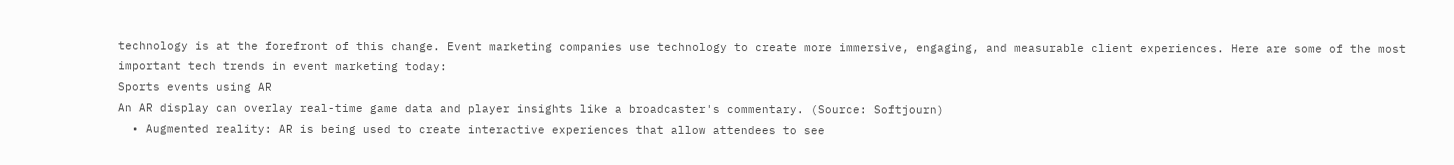technology is at the forefront of this change. Event marketing companies use technology to create more immersive, engaging, and measurable client experiences. Here are some of the most important tech trends in event marketing today:
Sports events using AR
An AR display can overlay real-time game data and player insights like a broadcaster's commentary. (Source: Softjourn)
  • Augmented reality: AR is being used to create interactive experiences that allow attendees to see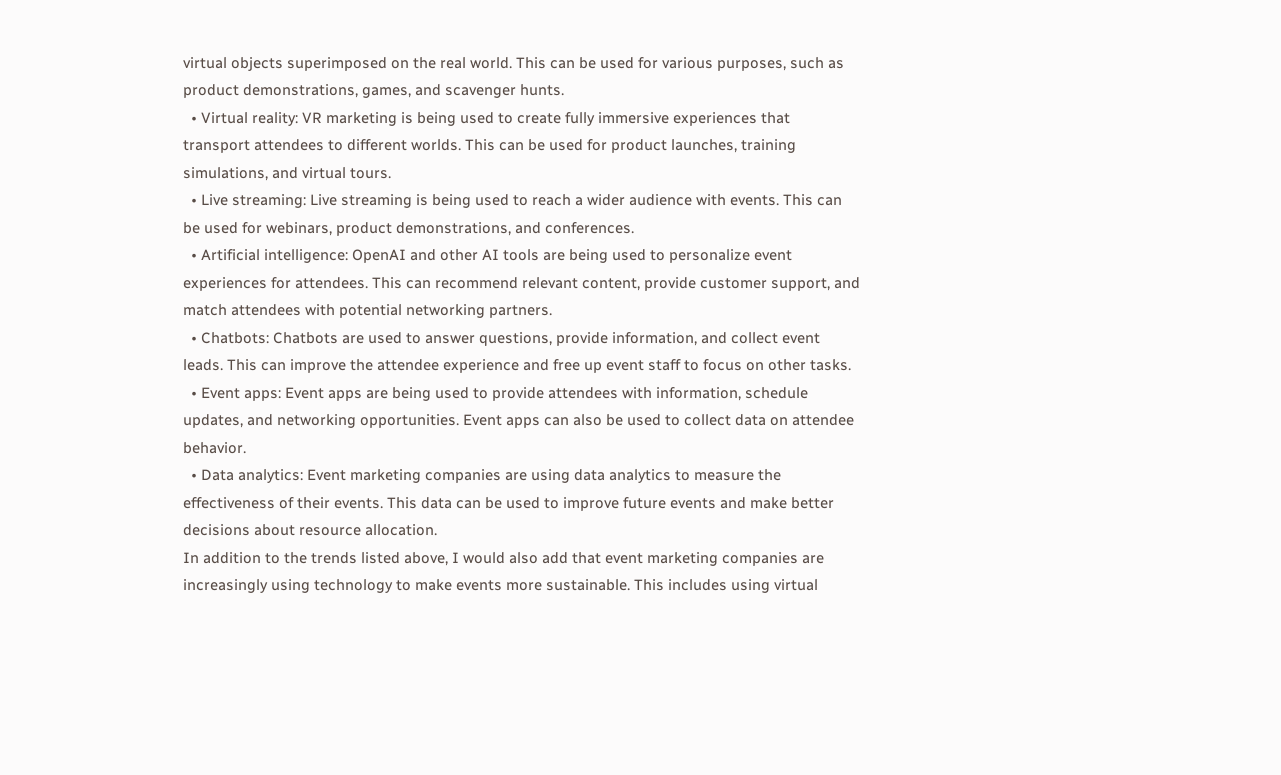virtual objects superimposed on the real world. This can be used for various purposes, such as product demonstrations, games, and scavenger hunts.
  • Virtual reality: VR marketing is being used to create fully immersive experiences that transport attendees to different worlds. This can be used for product launches, training simulations, and virtual tours.
  • Live streaming: Live streaming is being used to reach a wider audience with events. This can be used for webinars, product demonstrations, and conferences.
  • Artificial intelligence: OpenAI and other AI tools are being used to personalize event experiences for attendees. This can recommend relevant content, provide customer support, and match attendees with potential networking partners.
  • Chatbots: Chatbots are used to answer questions, provide information, and collect event leads. This can improve the attendee experience and free up event staff to focus on other tasks.
  • Event apps: Event apps are being used to provide attendees with information, schedule updates, and networking opportunities. Event apps can also be used to collect data on attendee behavior.
  • Data analytics: Event marketing companies are using data analytics to measure the effectiveness of their events. This data can be used to improve future events and make better decisions about resource allocation.
In addition to the trends listed above, I would also add that event marketing companies are increasingly using technology to make events more sustainable. This includes using virtual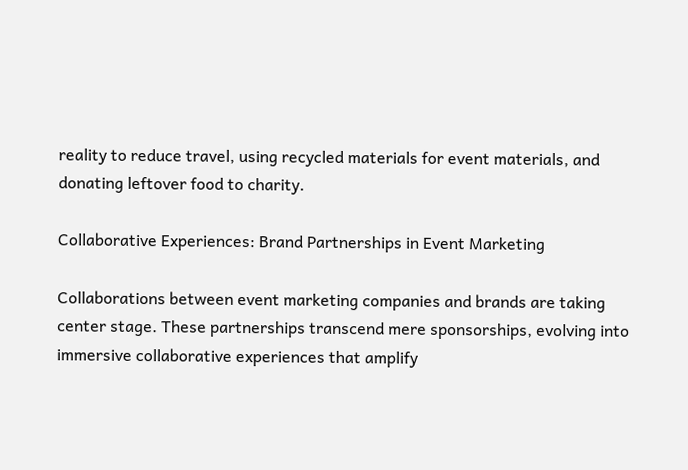reality to reduce travel, using recycled materials for event materials, and donating leftover food to charity.

Collaborative Experiences: Brand Partnerships in Event Marketing

Collaborations between event marketing companies and brands are taking center stage. These partnerships transcend mere sponsorships, evolving into immersive collaborative experiences that amplify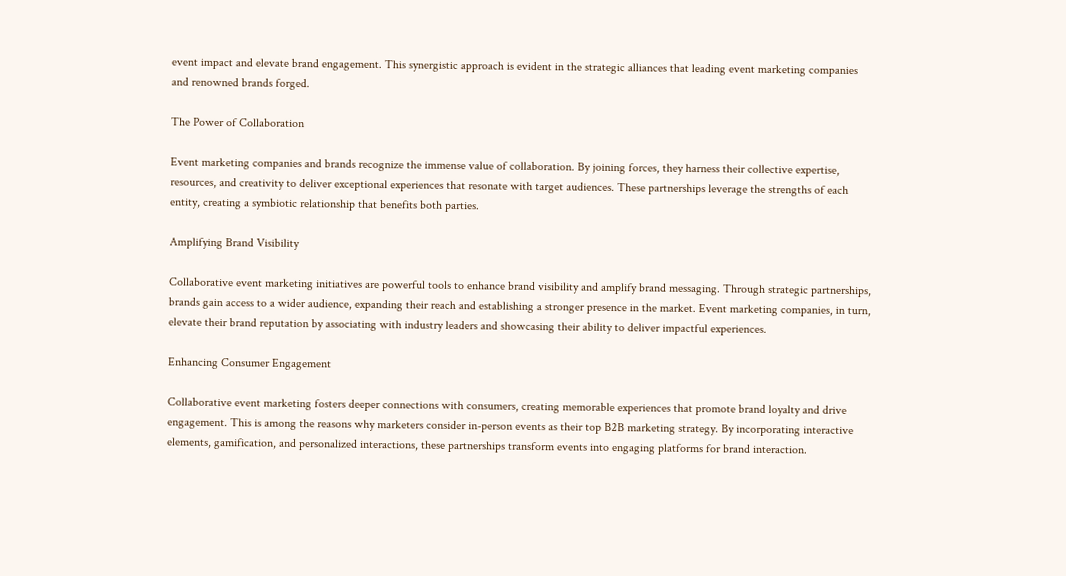event impact and elevate brand engagement. This synergistic approach is evident in the strategic alliances that leading event marketing companies and renowned brands forged.

The Power of Collaboration

Event marketing companies and brands recognize the immense value of collaboration. By joining forces, they harness their collective expertise, resources, and creativity to deliver exceptional experiences that resonate with target audiences. These partnerships leverage the strengths of each entity, creating a symbiotic relationship that benefits both parties.

Amplifying Brand Visibility

Collaborative event marketing initiatives are powerful tools to enhance brand visibility and amplify brand messaging. Through strategic partnerships, brands gain access to a wider audience, expanding their reach and establishing a stronger presence in the market. Event marketing companies, in turn, elevate their brand reputation by associating with industry leaders and showcasing their ability to deliver impactful experiences.

Enhancing Consumer Engagement

Collaborative event marketing fosters deeper connections with consumers, creating memorable experiences that promote brand loyalty and drive engagement. This is among the reasons why marketers consider in-person events as their top B2B marketing strategy. By incorporating interactive elements, gamification, and personalized interactions, these partnerships transform events into engaging platforms for brand interaction.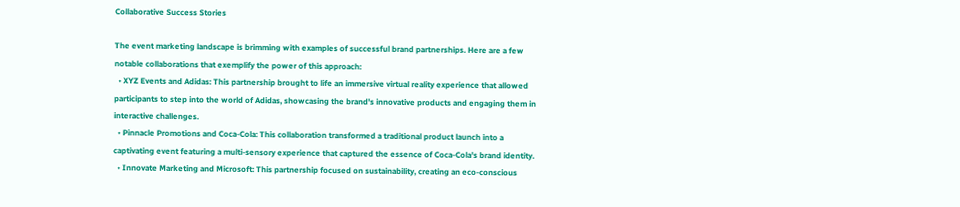Collaborative Success Stories

The event marketing landscape is brimming with examples of successful brand partnerships. Here are a few notable collaborations that exemplify the power of this approach:
  • XYZ Events and Adidas: This partnership brought to life an immersive virtual reality experience that allowed participants to step into the world of Adidas, showcasing the brand's innovative products and engaging them in interactive challenges.
  • Pinnacle Promotions and Coca-Cola: This collaboration transformed a traditional product launch into a captivating event featuring a multi-sensory experience that captured the essence of Coca-Cola's brand identity.
  • Innovate Marketing and Microsoft: This partnership focused on sustainability, creating an eco-conscious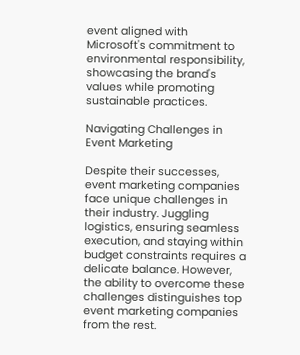event aligned with Microsoft's commitment to environmental responsibility, showcasing the brand's values while promoting sustainable practices.

Navigating Challenges in Event Marketing

Despite their successes, event marketing companies face unique challenges in their industry. Juggling logistics, ensuring seamless execution, and staying within budget constraints requires a delicate balance. However, the ability to overcome these challenges distinguishes top event marketing companies from the rest.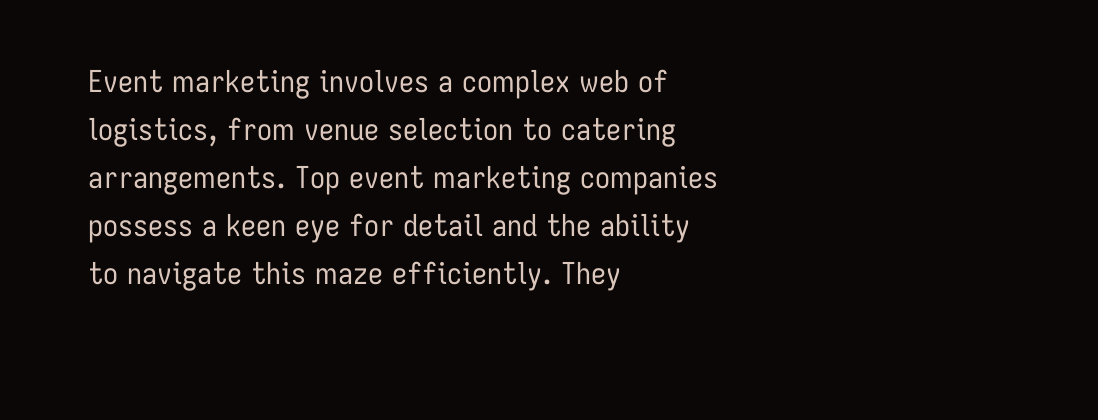Event marketing involves a complex web of logistics, from venue selection to catering arrangements. Top event marketing companies possess a keen eye for detail and the ability to navigate this maze efficiently. They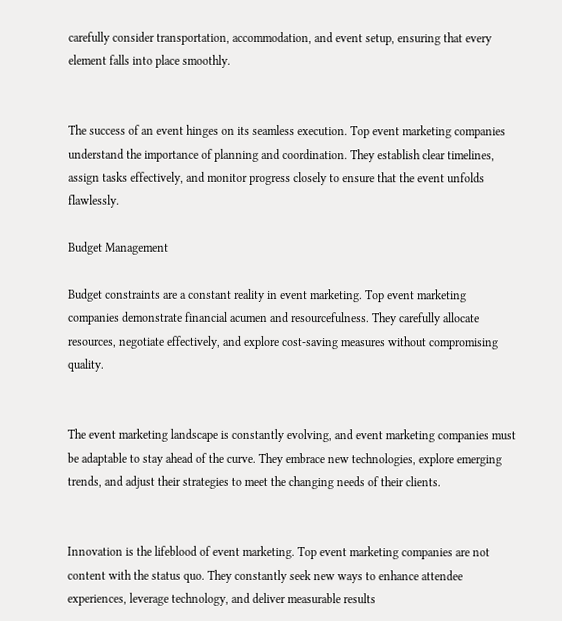carefully consider transportation, accommodation, and event setup, ensuring that every element falls into place smoothly.


The success of an event hinges on its seamless execution. Top event marketing companies understand the importance of planning and coordination. They establish clear timelines, assign tasks effectively, and monitor progress closely to ensure that the event unfolds flawlessly.

Budget Management

Budget constraints are a constant reality in event marketing. Top event marketing companies demonstrate financial acumen and resourcefulness. They carefully allocate resources, negotiate effectively, and explore cost-saving measures without compromising quality.


The event marketing landscape is constantly evolving, and event marketing companies must be adaptable to stay ahead of the curve. They embrace new technologies, explore emerging trends, and adjust their strategies to meet the changing needs of their clients.


Innovation is the lifeblood of event marketing. Top event marketing companies are not content with the status quo. They constantly seek new ways to enhance attendee experiences, leverage technology, and deliver measurable results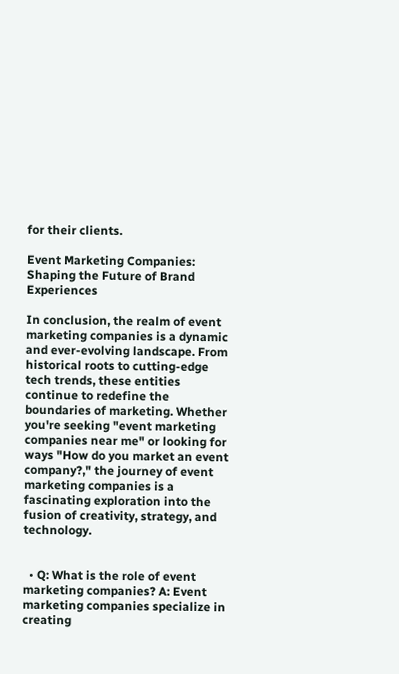for their clients.

Event Marketing Companies: Shaping the Future of Brand Experiences

In conclusion, the realm of event marketing companies is a dynamic and ever-evolving landscape. From historical roots to cutting-edge tech trends, these entities continue to redefine the boundaries of marketing. Whether you're seeking "event marketing companies near me" or looking for ways "How do you market an event company?," the journey of event marketing companies is a fascinating exploration into the fusion of creativity, strategy, and technology.


  • Q: What is the role of event marketing companies? A: Event marketing companies specialize in creating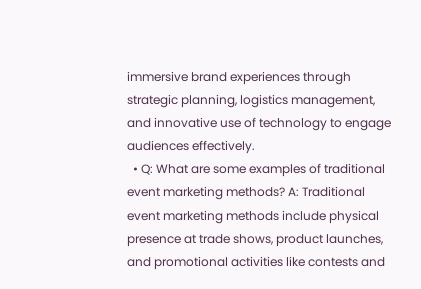immersive brand experiences through strategic planning, logistics management, and innovative use of technology to engage audiences effectively.
  • Q: What are some examples of traditional event marketing methods? A: Traditional event marketing methods include physical presence at trade shows, product launches, and promotional activities like contests and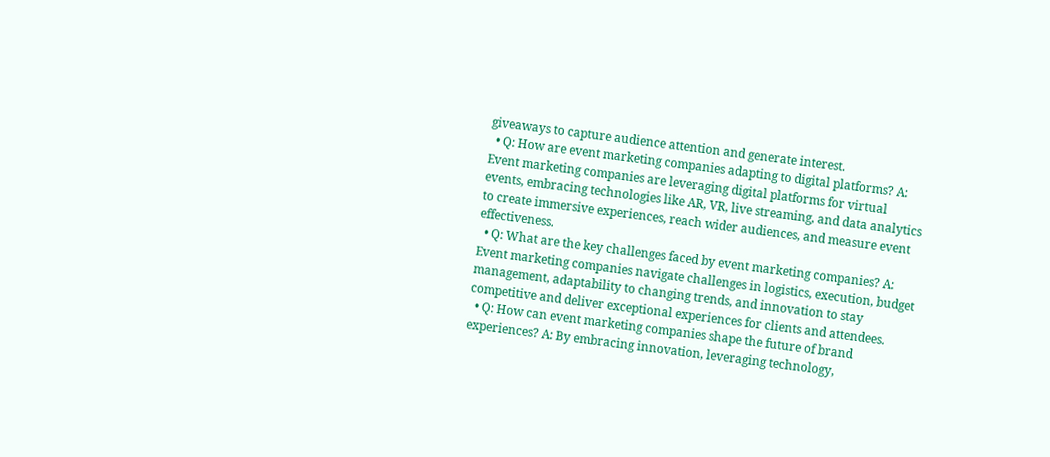giveaways to capture audience attention and generate interest.
  • Q: How are event marketing companies adapting to digital platforms? A: Event marketing companies are leveraging digital platforms for virtual events, embracing technologies like AR, VR, live streaming, and data analytics to create immersive experiences, reach wider audiences, and measure event effectiveness.
  • Q: What are the key challenges faced by event marketing companies? A: Event marketing companies navigate challenges in logistics, execution, budget management, adaptability to changing trends, and innovation to stay competitive and deliver exceptional experiences for clients and attendees.
  • Q: How can event marketing companies shape the future of brand experiences? A: By embracing innovation, leveraging technology,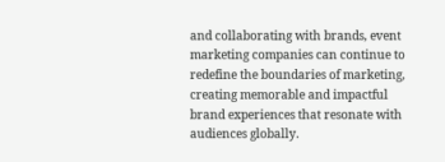and collaborating with brands, event marketing companies can continue to redefine the boundaries of marketing, creating memorable and impactful brand experiences that resonate with audiences globally.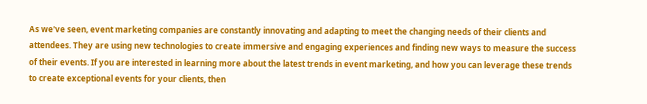As we've seen, event marketing companies are constantly innovating and adapting to meet the changing needs of their clients and attendees. They are using new technologies to create immersive and engaging experiences and finding new ways to measure the success of their events. If you are interested in learning more about the latest trends in event marketing, and how you can leverage these trends to create exceptional events for your clients, then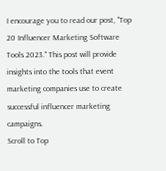I encourage you to read our post, "Top 20 Influencer Marketing Software Tools 2023." This post will provide insights into the tools that event marketing companies use to create successful influencer marketing campaigns.
Scroll to Top